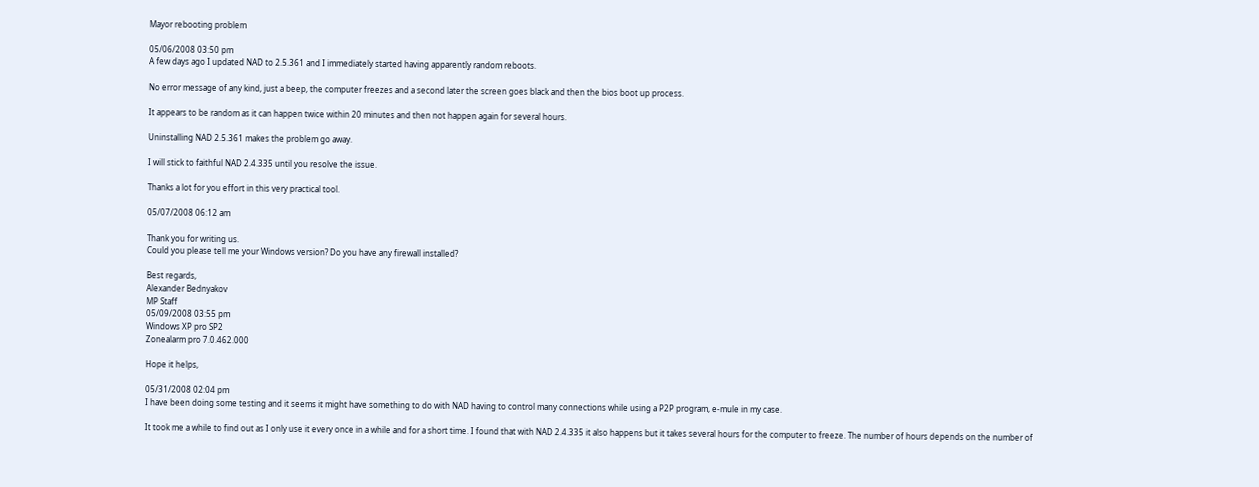Mayor rebooting problem

05/06/2008 03:50 pm
A few days ago I updated NAD to 2.5.361 and I immediately started having apparently random reboots.

No error message of any kind, just a beep, the computer freezes and a second later the screen goes black and then the bios boot up process.

It appears to be random as it can happen twice within 20 minutes and then not happen again for several hours.

Uninstalling NAD 2.5.361 makes the problem go away.

I will stick to faithful NAD 2.4.335 until you resolve the issue.

Thanks a lot for you effort in this very practical tool.

05/07/2008 06:12 am

Thank you for writing us.
Could you please tell me your Windows version? Do you have any firewall installed?

Best regards,
Alexander Bednyakov
MP Staff
05/09/2008 03:55 pm
Windows XP pro SP2
Zonealarm pro 7.0.462.000

Hope it helps,

05/31/2008 02:04 pm
I have been doing some testing and it seems it might have something to do with NAD having to control many connections while using a P2P program, e-mule in my case.

It took me a while to find out as I only use it every once in a while and for a short time. I found that with NAD 2.4.335 it also happens but it takes several hours for the computer to freeze. The number of hours depends on the number of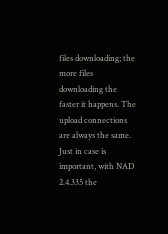files downloading; the more files downloading the faster it happens. The upload connections are always the same. Just in case is important, with NAD 2.4.335 the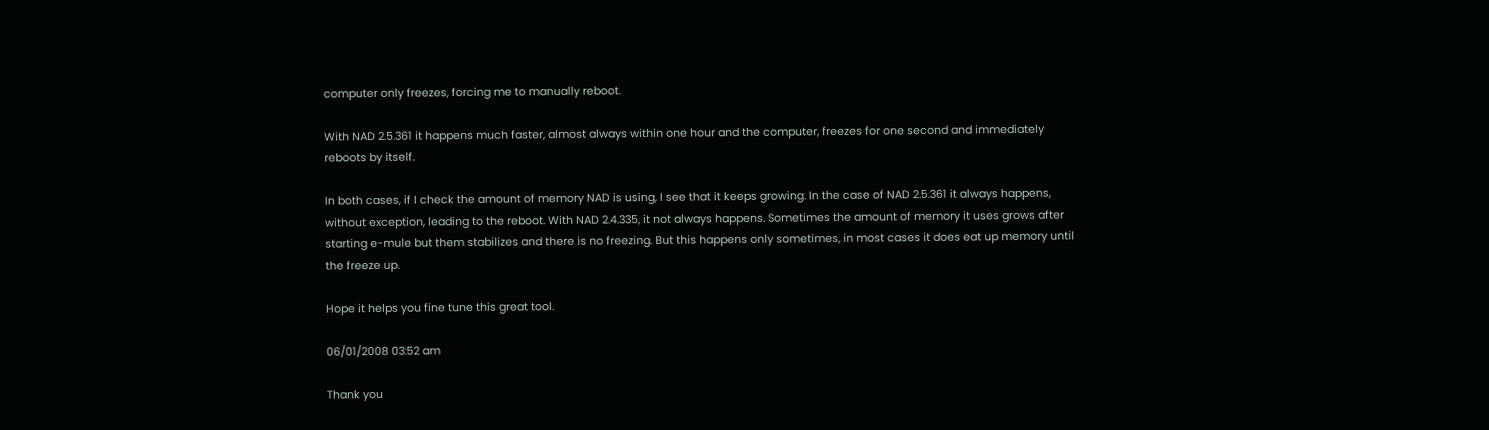computer only freezes, forcing me to manually reboot.

With NAD 2.5.361 it happens much faster, almost always within one hour and the computer, freezes for one second and immediately reboots by itself.

In both cases, if I check the amount of memory NAD is using, I see that it keeps growing. In the case of NAD 2.5.361 it always happens, without exception, leading to the reboot. With NAD 2.4.335, it not always happens. Sometimes the amount of memory it uses grows after starting e-mule but them stabilizes and there is no freezing. But this happens only sometimes, in most cases it does eat up memory until the freeze up.

Hope it helps you fine tune this great tool.

06/01/2008 03:52 am

Thank you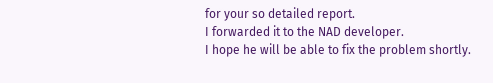for your so detailed report.
I forwarded it to the NAD developer.
I hope he will be able to fix the problem shortly.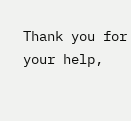Thank you for your help,